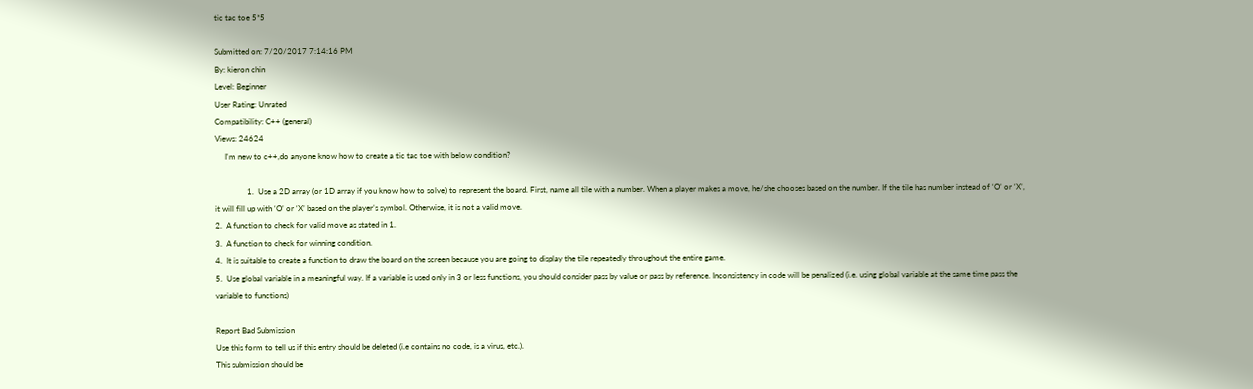tic tac toe 5*5

Submitted on: 7/20/2017 7:14:16 PM
By: kieron chin
Level: Beginner
User Rating: Unrated
Compatibility: C++ (general)
Views: 24624
     I'm new to c++,do anyone know how to create a tic tac toe with below condition?

                1.  Use a 2D array (or 1D array if you know how to solve) to represent the board. First, name all tile with a number. When a player makes a move, he/she chooses based on the number. If the tile has number instead of ‘O’ or ‘X’, it will fill up with ‘O’ or ‘X’ based on the player’s symbol. Otherwise, it is not a valid move.
2.  A function to check for valid move as stated in 1.
3.  A function to check for winning condition.
4.  It is suitable to create a function to draw the board on the screen because you are going to display the tile repeatedly throughout the entire game.
5.  Use global variable in a meaningful way. If a variable is used only in 3 or less functions, you should consider pass by value or pass by reference. Inconsistency in code will be penalized (i.e. using global variable at the same time pass the variable to functions)

Report Bad Submission
Use this form to tell us if this entry should be deleted (i.e contains no code, is a virus, etc.).
This submission should be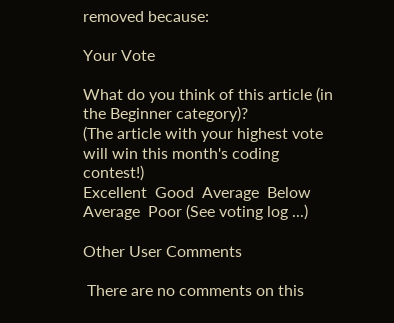removed because:

Your Vote

What do you think of this article (in the Beginner category)?
(The article with your highest vote will win this month's coding contest!)
Excellent  Good  Average  Below Average  Poor (See voting log ...)

Other User Comments

 There are no comments on this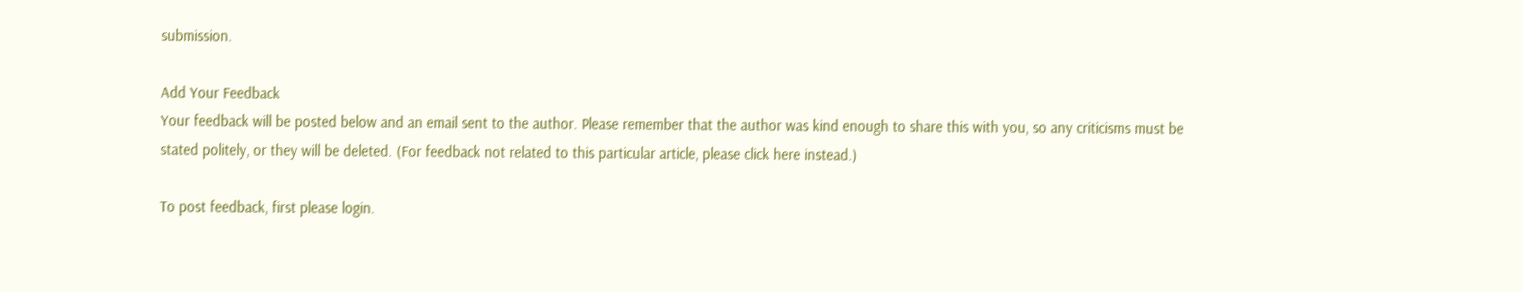submission.

Add Your Feedback
Your feedback will be posted below and an email sent to the author. Please remember that the author was kind enough to share this with you, so any criticisms must be stated politely, or they will be deleted. (For feedback not related to this particular article, please click here instead.)

To post feedback, first please login.